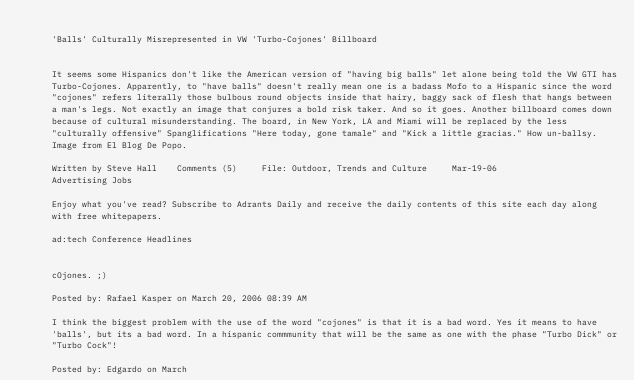'Balls' Culturally Misrepresented in VW 'Turbo-Cojones' Billboard


It seems some Hispanics don't like the American version of "having big balls" let alone being told the VW GTI has Turbo-Cojones. Apparently, to "have balls" doesn't really mean one is a badass Mofo to a Hispanic since the word "cojones" refers literally those bulbous round objects inside that hairy, baggy sack of flesh that hangs between a man's legs. Not exactly an image that conjures a bold risk taker. And so it goes. Another billboard comes down because of cultural misunderstanding. The board, in New York, LA and Miami will be replaced by the less "culturally offensive" Spanglifications "Here today, gone tamale" and "Kick a little gracias." How un-ballsy. Image from El Blog De Popo.

Written by Steve Hall    Comments (5)     File: Outdoor, Trends and Culture     Mar-19-06
Advertising Jobs

Enjoy what you've read? Subscribe to Adrants Daily and receive the daily contents of this site each day along with free whitepapers.

ad:tech Conference Headlines


cOjones. ;)

Posted by: Rafael Kasper on March 20, 2006 08:39 AM

I think the biggest problem with the use of the word "cojones" is that it is a bad word. Yes it means to have 'balls', but its a bad word. In a hispanic commmunity that will be the same as one with the phase "Turbo Dick" or "Turbo Cock"!

Posted by: Edgardo on March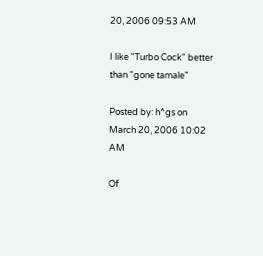20, 2006 09:53 AM

I like "Turbo Cock" better than "gone tamale"

Posted by: h^gs on March 20, 2006 10:02 AM

Of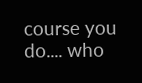course you do.... who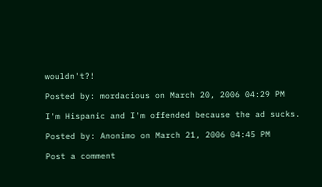wouldn't?!

Posted by: mordacious on March 20, 2006 04:29 PM

I'm Hispanic and I'm offended because the ad sucks.

Posted by: Anonimo on March 21, 2006 04:45 PM

Post a comment